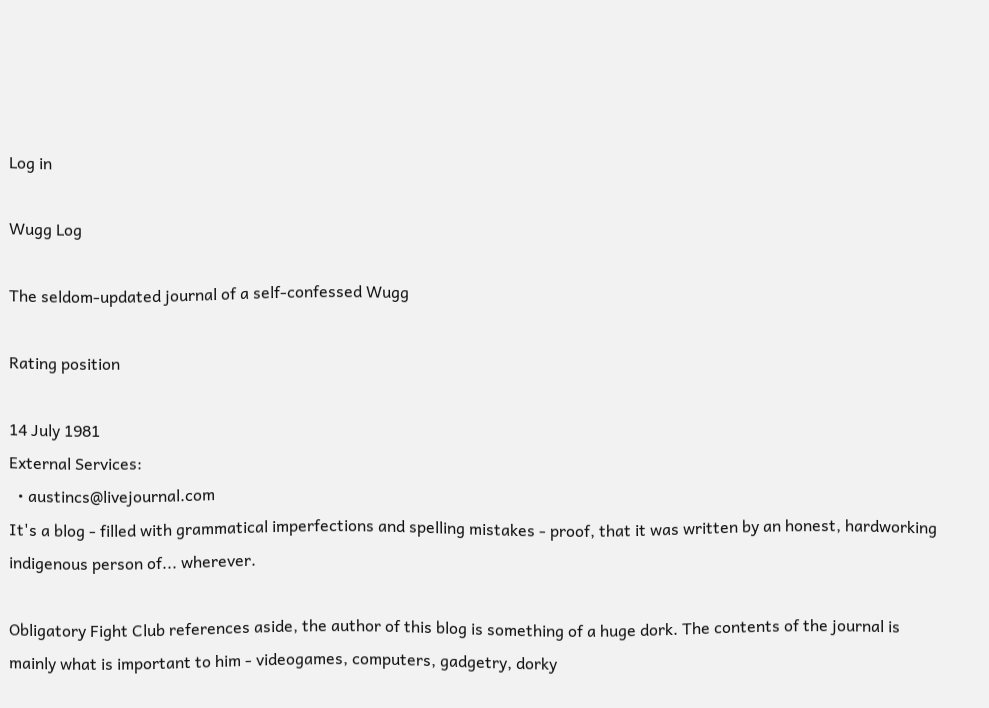Log in

Wugg Log

The seldom-updated journal of a self-confessed Wugg

Rating position

14 July 1981
External Services:
  • austincs@livejournal.com
It's a blog - filled with grammatical imperfections and spelling mistakes - proof, that it was written by an honest, hardworking indigenous person of... wherever.

Obligatory Fight Club references aside, the author of this blog is something of a huge dork. The contents of the journal is mainly what is important to him - videogames, computers, gadgetry, dorky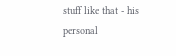stuff like that - his personal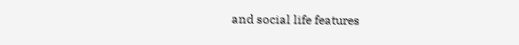and social life features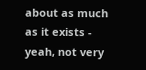about as much as it exists - yeah, not very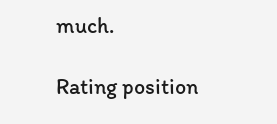much.

Rating position